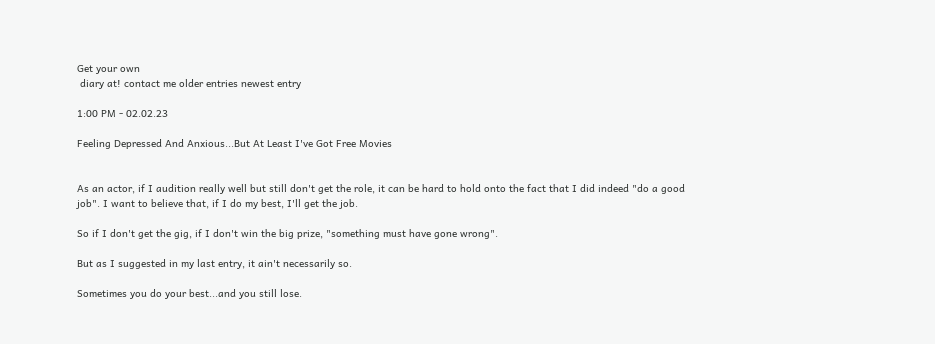Get your own
 diary at! contact me older entries newest entry

1:00 PM - 02.02.23

Feeling Depressed And Anxious...But At Least I've Got Free Movies


As an actor, if I audition really well but still don't get the role, it can be hard to hold onto the fact that I did indeed "do a good job". I want to believe that, if I do my best, I'll get the job.

So if I don't get the gig, if I don't win the big prize, "something must have gone wrong".

But as I suggested in my last entry, it ain't necessarily so.

Sometimes you do your best...and you still lose.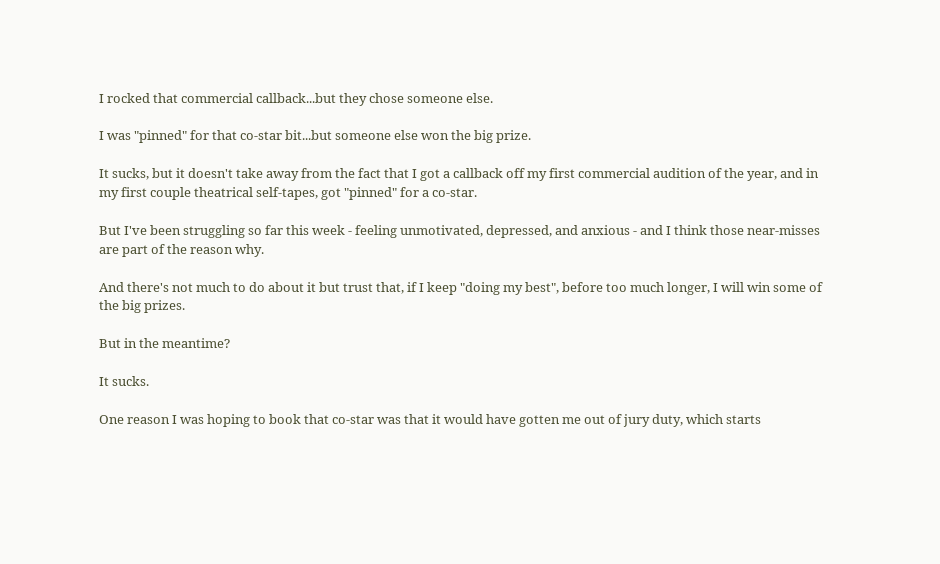I rocked that commercial callback...but they chose someone else.

I was "pinned" for that co-star bit...but someone else won the big prize.

It sucks, but it doesn't take away from the fact that I got a callback off my first commercial audition of the year, and in my first couple theatrical self-tapes, got "pinned" for a co-star.

But I've been struggling so far this week - feeling unmotivated, depressed, and anxious - and I think those near-misses are part of the reason why.

And there's not much to do about it but trust that, if I keep "doing my best", before too much longer, I will win some of the big prizes.

But in the meantime?

It sucks.

One reason I was hoping to book that co-star was that it would have gotten me out of jury duty, which starts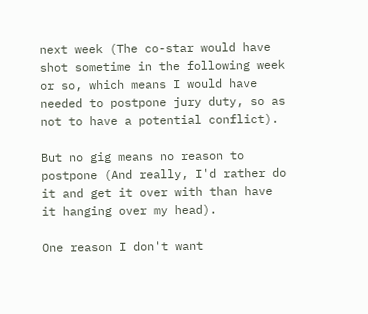next week (The co-star would have shot sometime in the following week or so, which means I would have needed to postpone jury duty, so as not to have a potential conflict).

But no gig means no reason to postpone (And really, I'd rather do it and get it over with than have it hanging over my head).

One reason I don't want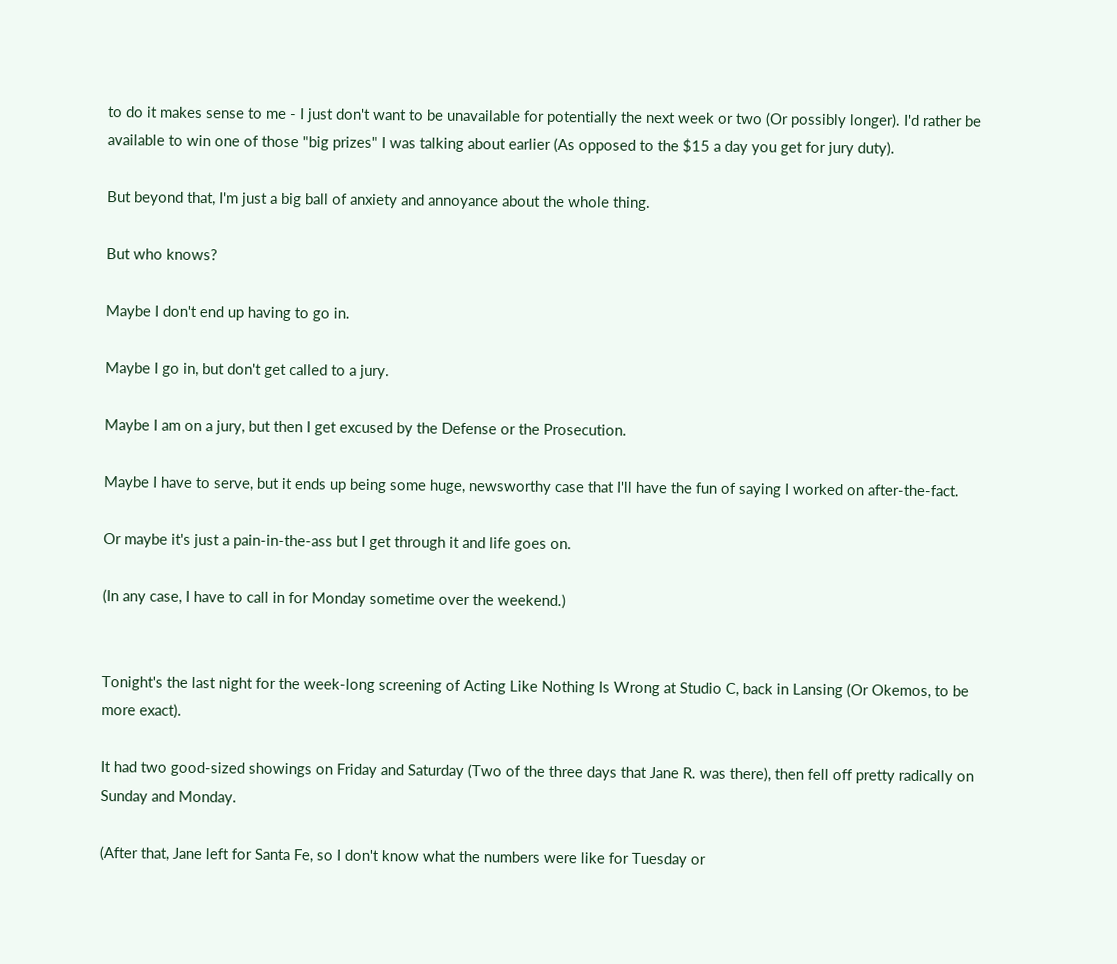to do it makes sense to me - I just don't want to be unavailable for potentially the next week or two (Or possibly longer). I'd rather be available to win one of those "big prizes" I was talking about earlier (As opposed to the $15 a day you get for jury duty).

But beyond that, I'm just a big ball of anxiety and annoyance about the whole thing.

But who knows?

Maybe I don't end up having to go in.

Maybe I go in, but don't get called to a jury.

Maybe I am on a jury, but then I get excused by the Defense or the Prosecution.

Maybe I have to serve, but it ends up being some huge, newsworthy case that I'll have the fun of saying I worked on after-the-fact.

Or maybe it's just a pain-in-the-ass but I get through it and life goes on.

(In any case, I have to call in for Monday sometime over the weekend.)


Tonight's the last night for the week-long screening of Acting Like Nothing Is Wrong at Studio C, back in Lansing (Or Okemos, to be more exact).

It had two good-sized showings on Friday and Saturday (Two of the three days that Jane R. was there), then fell off pretty radically on Sunday and Monday.

(After that, Jane left for Santa Fe, so I don't know what the numbers were like for Tuesday or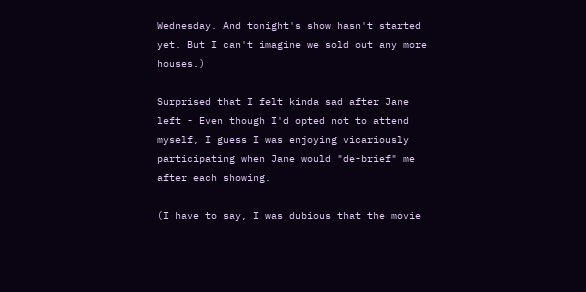Wednesday. And tonight's show hasn't started yet. But I can't imagine we sold out any more houses.)

Surprised that I felt kinda sad after Jane left - Even though I'd opted not to attend myself, I guess I was enjoying vicariously participating when Jane would "de-brief" me after each showing.

(I have to say, I was dubious that the movie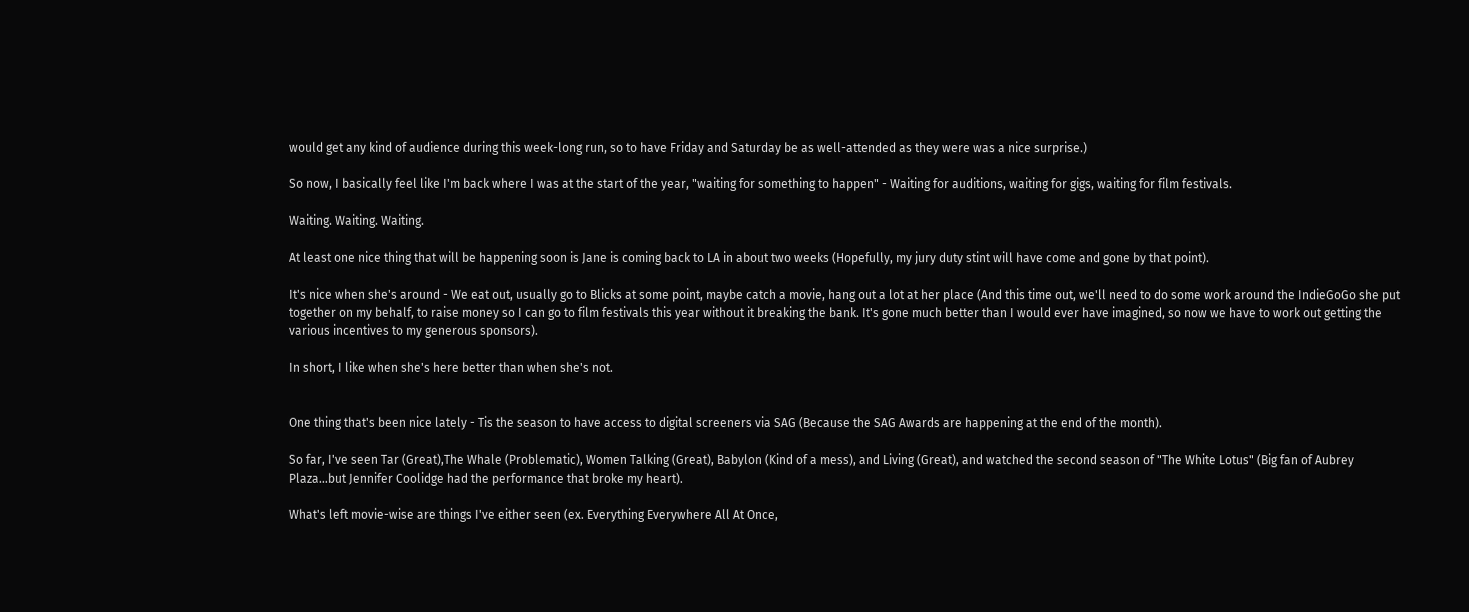would get any kind of audience during this week-long run, so to have Friday and Saturday be as well-attended as they were was a nice surprise.)

So now, I basically feel like I'm back where I was at the start of the year, "waiting for something to happen" - Waiting for auditions, waiting for gigs, waiting for film festivals.

Waiting. Waiting. Waiting.

At least one nice thing that will be happening soon is Jane is coming back to LA in about two weeks (Hopefully, my jury duty stint will have come and gone by that point).

It's nice when she's around - We eat out, usually go to Blicks at some point, maybe catch a movie, hang out a lot at her place (And this time out, we'll need to do some work around the IndieGoGo she put together on my behalf, to raise money so I can go to film festivals this year without it breaking the bank. It's gone much better than I would ever have imagined, so now we have to work out getting the various incentives to my generous sponsors).

In short, I like when she's here better than when she's not.


One thing that's been nice lately - Tis the season to have access to digital screeners via SAG (Because the SAG Awards are happening at the end of the month).

So far, I've seen Tar (Great),The Whale (Problematic), Women Talking (Great), Babylon (Kind of a mess), and Living (Great), and watched the second season of "The White Lotus" (Big fan of Aubrey Plaza...but Jennifer Coolidge had the performance that broke my heart).

What's left movie-wise are things I've either seen (ex. Everything Everywhere All At Once,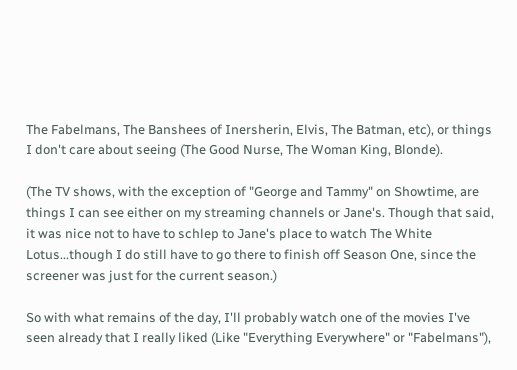The Fabelmans, The Banshees of Inersherin, Elvis, The Batman, etc), or things I don't care about seeing (The Good Nurse, The Woman King, Blonde).

(The TV shows, with the exception of "George and Tammy" on Showtime, are things I can see either on my streaming channels or Jane's. Though that said, it was nice not to have to schlep to Jane's place to watch The White Lotus...though I do still have to go there to finish off Season One, since the screener was just for the current season.)

So with what remains of the day, I'll probably watch one of the movies I've seen already that I really liked (Like "Everything Everywhere" or "Fabelmans"),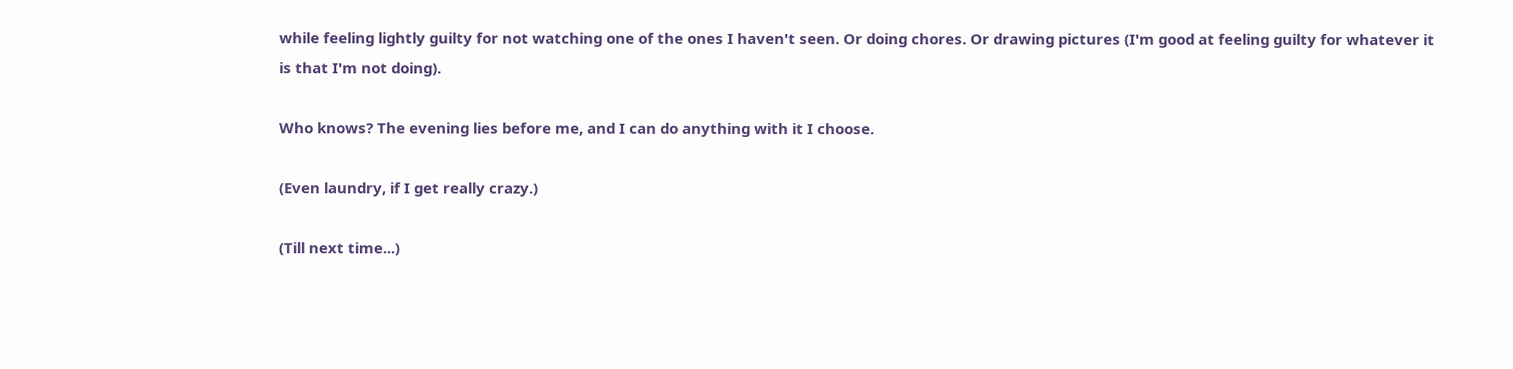while feeling lightly guilty for not watching one of the ones I haven't seen. Or doing chores. Or drawing pictures (I'm good at feeling guilty for whatever it is that I'm not doing).

Who knows? The evening lies before me, and I can do anything with it I choose.

(Even laundry, if I get really crazy.)

(Till next time...)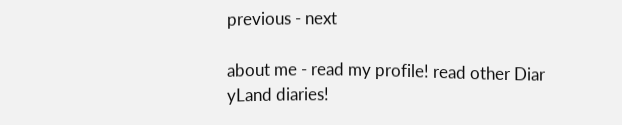previous - next

about me - read my profile! read other Diar
yLand diaries!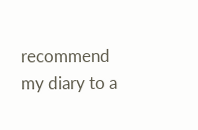recommend my diary to a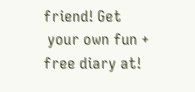friend! Get
 your own fun + free diary at!